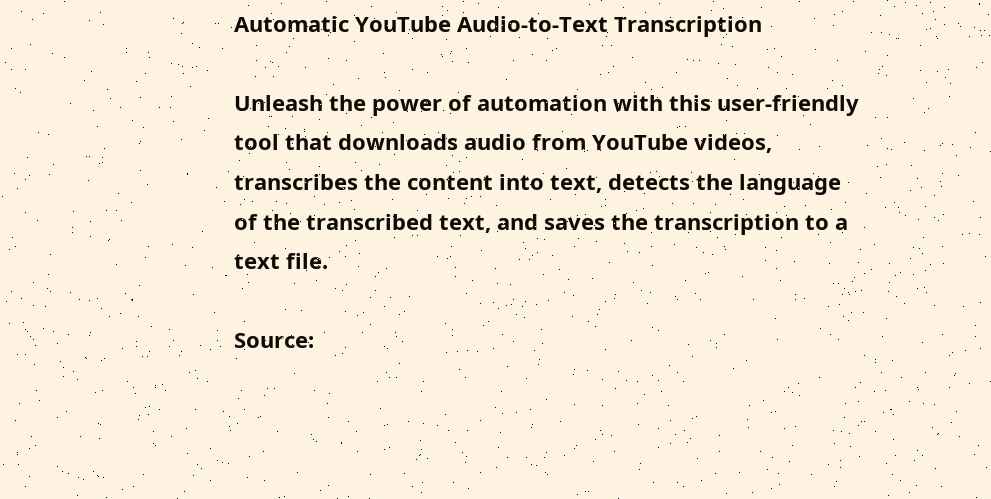Automatic YouTube Audio-to-Text Transcription

Unleash the power of automation with this user-friendly tool that downloads audio from YouTube videos, transcribes the content into text, detects the language of the transcribed text, and saves the transcription to a text file.

Source: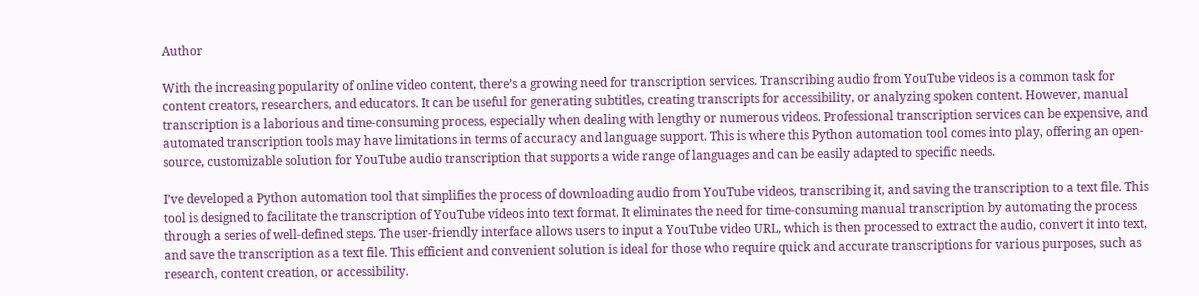Author

With the increasing popularity of online video content, there’s a growing need for transcription services. Transcribing audio from YouTube videos is a common task for content creators, researchers, and educators. It can be useful for generating subtitles, creating transcripts for accessibility, or analyzing spoken content. However, manual transcription is a laborious and time-consuming process, especially when dealing with lengthy or numerous videos. Professional transcription services can be expensive, and automated transcription tools may have limitations in terms of accuracy and language support. This is where this Python automation tool comes into play, offering an open-source, customizable solution for YouTube audio transcription that supports a wide range of languages and can be easily adapted to specific needs.

I’ve developed a Python automation tool that simplifies the process of downloading audio from YouTube videos, transcribing it, and saving the transcription to a text file. This tool is designed to facilitate the transcription of YouTube videos into text format. It eliminates the need for time-consuming manual transcription by automating the process through a series of well-defined steps. The user-friendly interface allows users to input a YouTube video URL, which is then processed to extract the audio, convert it into text, and save the transcription as a text file. This efficient and convenient solution is ideal for those who require quick and accurate transcriptions for various purposes, such as research, content creation, or accessibility.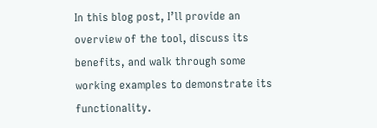In this blog post, I’ll provide an overview of the tool, discuss its benefits, and walk through some working examples to demonstrate its functionality.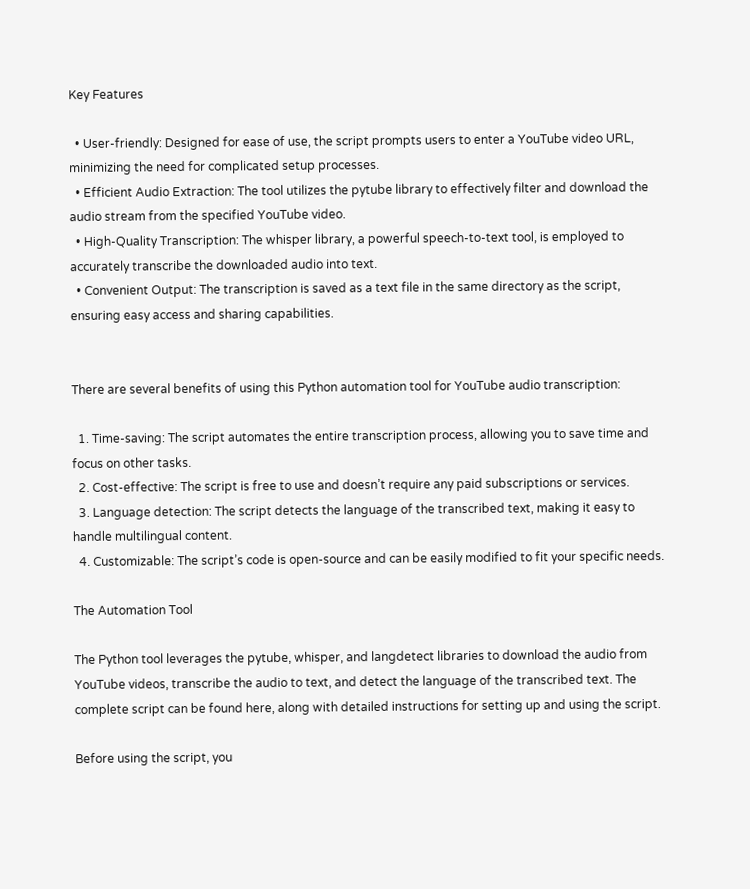Key Features

  • User-friendly: Designed for ease of use, the script prompts users to enter a YouTube video URL, minimizing the need for complicated setup processes.
  • Efficient Audio Extraction: The tool utilizes the pytube library to effectively filter and download the audio stream from the specified YouTube video.
  • High-Quality Transcription: The whisper library, a powerful speech-to-text tool, is employed to accurately transcribe the downloaded audio into text.
  • Convenient Output: The transcription is saved as a text file in the same directory as the script, ensuring easy access and sharing capabilities.


There are several benefits of using this Python automation tool for YouTube audio transcription:

  1. Time-saving: The script automates the entire transcription process, allowing you to save time and focus on other tasks.
  2. Cost-effective: The script is free to use and doesn’t require any paid subscriptions or services.
  3. Language detection: The script detects the language of the transcribed text, making it easy to handle multilingual content.
  4. Customizable: The script’s code is open-source and can be easily modified to fit your specific needs.

The Automation Tool

The Python tool leverages the pytube, whisper, and langdetect libraries to download the audio from YouTube videos, transcribe the audio to text, and detect the language of the transcribed text. The complete script can be found here, along with detailed instructions for setting up and using the script.

Before using the script, you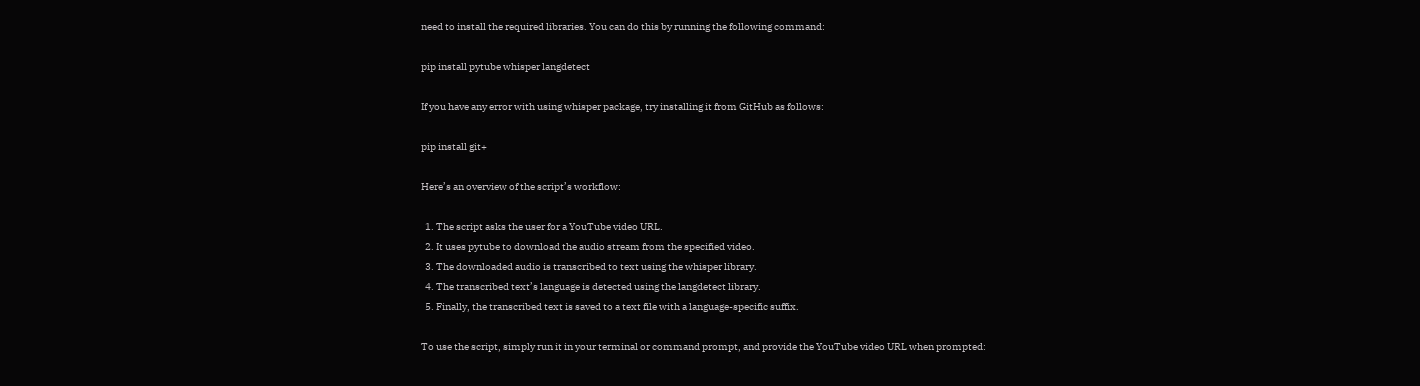need to install the required libraries. You can do this by running the following command:

pip install pytube whisper langdetect

If you have any error with using whisper package, try installing it from GitHub as follows:

pip install git+

Here’s an overview of the script’s workflow:

  1. The script asks the user for a YouTube video URL.
  2. It uses pytube to download the audio stream from the specified video.
  3. The downloaded audio is transcribed to text using the whisper library.
  4. The transcribed text’s language is detected using the langdetect library.
  5. Finally, the transcribed text is saved to a text file with a language-specific suffix.

To use the script, simply run it in your terminal or command prompt, and provide the YouTube video URL when prompted: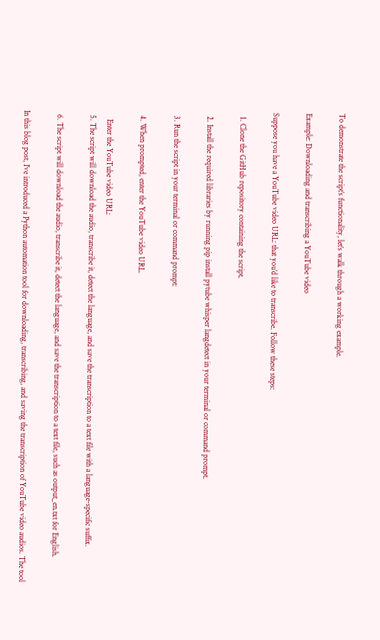To demonstrate the script’s functionality, let’s walk through a working example.

Example: Downloading and transcribing a YouTube video

Suppose you have a YouTube video URL: that you’d like to transcribe. Follow these steps:

  1. Clone the GitHub repository containing the script.

  2. Install the required libraries by running pip install pytube whisper langdetect in your terminal or command prompt.

  3. Run the script in your terminal or command prompt:

  4. When prompted, enter the YouTube video URL.

    Enter the YouTube video URL:
  5. The script will download the audio, transcribe it, detect the language, and save the transcription to a text file with a language-specific suffix.

  6. The script will download the audio, transcribe it, detect the language, and save the transcription to a text file, such as output_en.txt for English.

In this blog post, I’ve introduced a Python automation tool for downloading, transcribing, and saving the transcription of YouTube video audios. The tool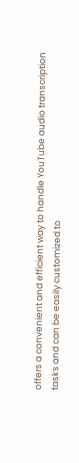offers a convenient and efficient way to handle YouTube audio transcription tasks and can be easily customized to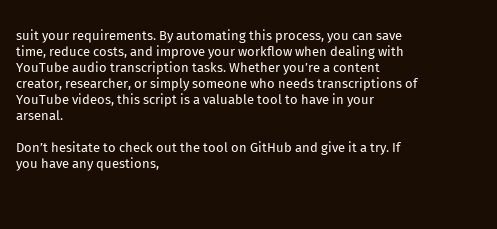suit your requirements. By automating this process, you can save time, reduce costs, and improve your workflow when dealing with YouTube audio transcription tasks. Whether you’re a content creator, researcher, or simply someone who needs transcriptions of YouTube videos, this script is a valuable tool to have in your arsenal.

Don’t hesitate to check out the tool on GitHub and give it a try. If you have any questions,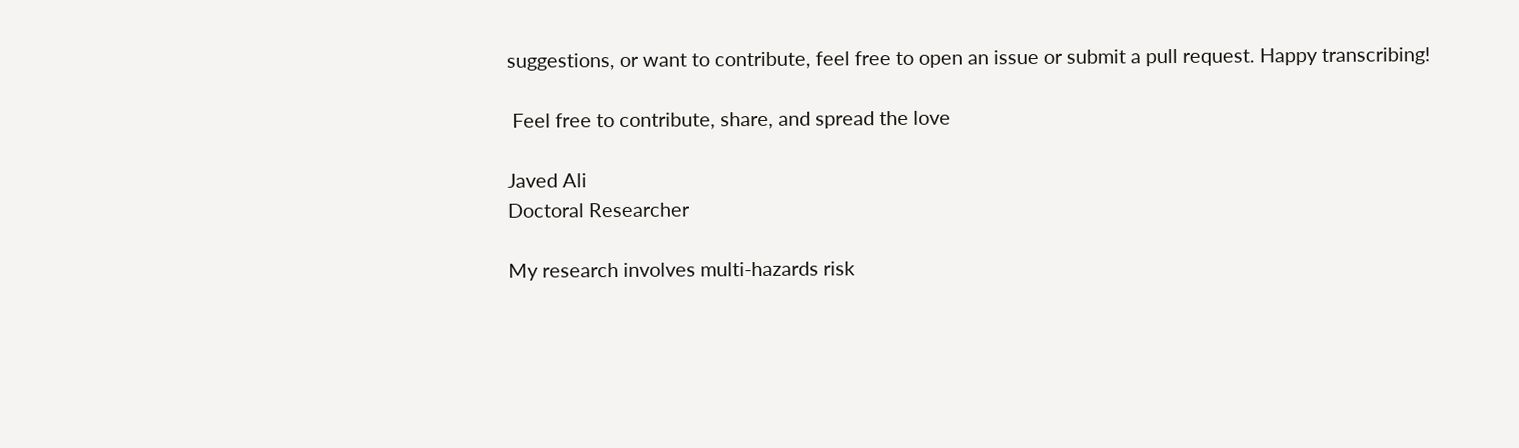suggestions, or want to contribute, feel free to open an issue or submit a pull request. Happy transcribing!

 Feel free to contribute, share, and spread the love

Javed Ali
Doctoral Researcher

My research involves multi-hazards risk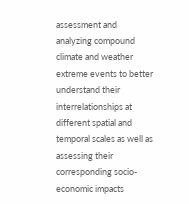assessment and analyzing compound climate and weather extreme events to better understand their interrelationships at different spatial and temporal scales as well as assessing their corresponding socio-economic impacts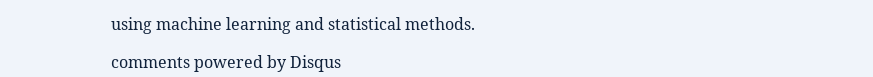using machine learning and statistical methods.

comments powered by Disqus